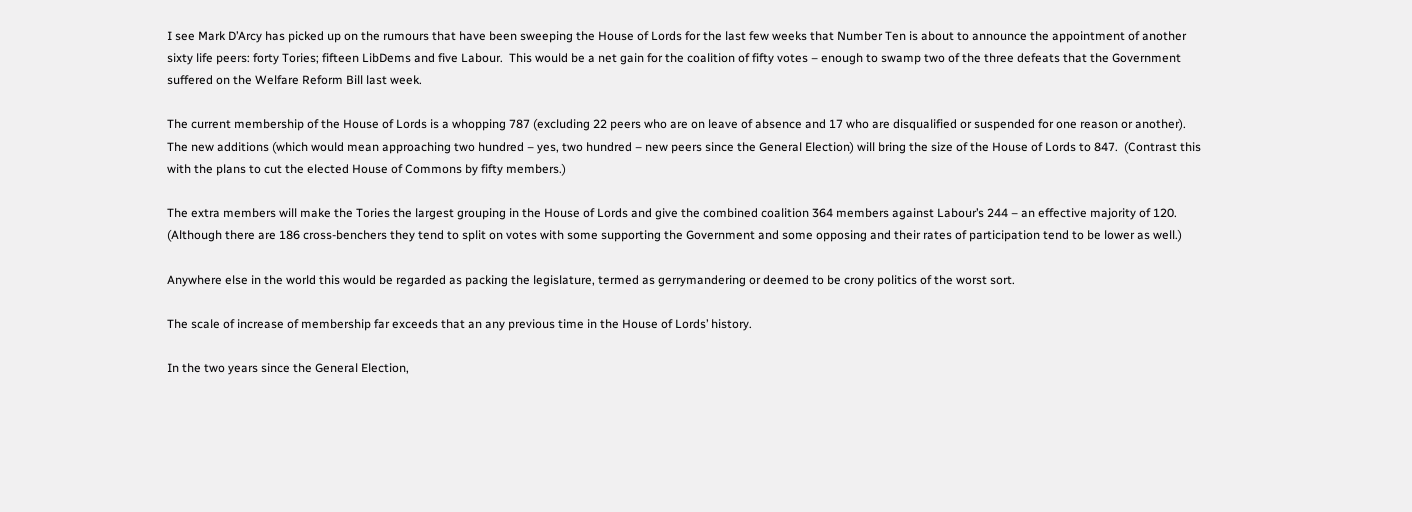I see Mark D’Arcy has picked up on the rumours that have been sweeping the House of Lords for the last few weeks that Number Ten is about to announce the appointment of another sixty life peers: forty Tories; fifteen LibDems and five Labour.  This would be a net gain for the coalition of fifty votes – enough to swamp two of the three defeats that the Government suffered on the Welfare Reform Bill last week.

The current membership of the House of Lords is a whopping 787 (excluding 22 peers who are on leave of absence and 17 who are disqualified or suspended for one reason or another).  The new additions (which would mean approaching two hundred – yes, two hundred – new peers since the General Election) will bring the size of the House of Lords to 847.  (Contrast this with the plans to cut the elected House of Commons by fifty members.)

The extra members will make the Tories the largest grouping in the House of Lords and give the combined coalition 364 members against Labour’s 244 – an effective majority of 120.  (Although there are 186 cross-benchers they tend to split on votes with some supporting the Government and some opposing and their rates of participation tend to be lower as well.)

Anywhere else in the world this would be regarded as packing the legislature, termed as gerrymandering or deemed to be crony politics of the worst sort.

The scale of increase of membership far exceeds that an any previous time in the House of Lords’ history.

In the two years since the General Election,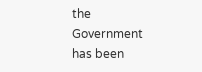the Government has been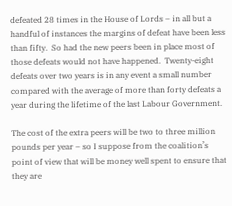defeated 28 times in the House of Lords – in all but a handful of instances the margins of defeat have been less than fifty.  So had the new peers been in place most of those defeats would not have happened.  Twenty-eight defeats over two years is in any event a small number compared with the average of more than forty defeats a year during the lifetime of the last Labour Government.

The cost of the extra peers will be two to three million pounds per year – so I suppose from the coalition’s point of view that will be money well spent to ensure that they are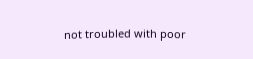not troubled with poor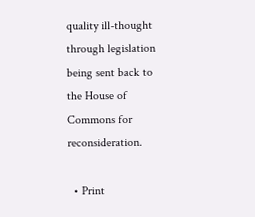quality ill-thought through legislation being sent back to the House of Commons for reconsideration.

  • Print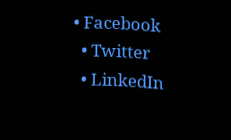• Facebook
  • Twitter
  • LinkedIn